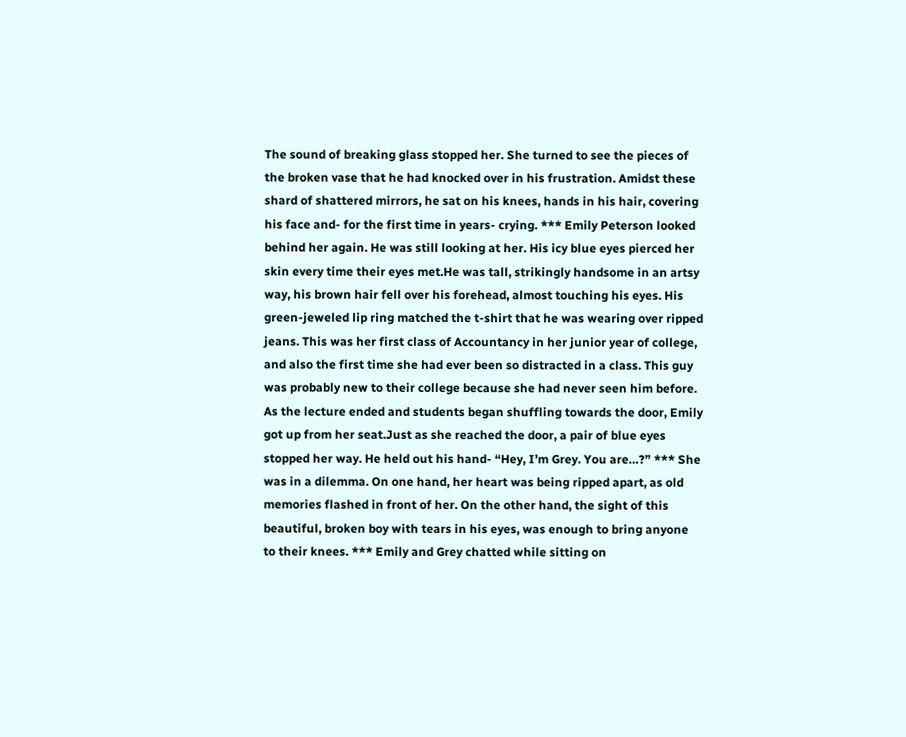The sound of breaking glass stopped her. She turned to see the pieces of the broken vase that he had knocked over in his frustration. Amidst these shard of shattered mirrors, he sat on his knees, hands in his hair, covering his face and- for the first time in years- crying. *** Emily Peterson looked behind her again. He was still looking at her. His icy blue eyes pierced her skin every time their eyes met.He was tall, strikingly handsome in an artsy way, his brown hair fell over his forehead, almost touching his eyes. His green-jeweled lip ring matched the t-shirt that he was wearing over ripped jeans. This was her first class of Accountancy in her junior year of college, and also the first time she had ever been so distracted in a class. This guy was probably new to their college because she had never seen him before. As the lecture ended and students began shuffling towards the door, Emily got up from her seat.Just as she reached the door, a pair of blue eyes stopped her way. He held out his hand- “Hey, I’m Grey. You are…?” *** She was in a dilemma. On one hand, her heart was being ripped apart, as old memories flashed in front of her. On the other hand, the sight of this beautiful, broken boy with tears in his eyes, was enough to bring anyone to their knees. *** Emily and Grey chatted while sitting on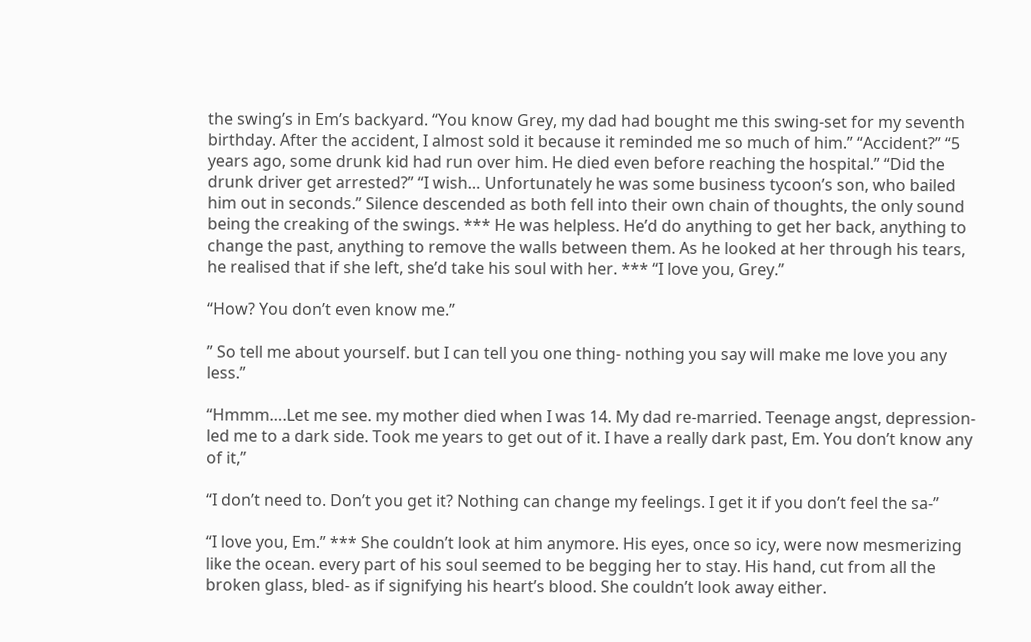the swing’s in Em’s backyard. “You know Grey, my dad had bought me this swing-set for my seventh birthday. After the accident, I almost sold it because it reminded me so much of him.” “Accident?” “5 years ago, some drunk kid had run over him. He died even before reaching the hospital.” “Did the drunk driver get arrested?” “I wish… Unfortunately he was some business tycoon’s son, who bailed him out in seconds.” Silence descended as both fell into their own chain of thoughts, the only sound being the creaking of the swings. *** He was helpless. He’d do anything to get her back, anything to change the past, anything to remove the walls between them. As he looked at her through his tears, he realised that if she left, she’d take his soul with her. *** “I love you, Grey.”

“How? You don’t even know me.”

” So tell me about yourself. but I can tell you one thing- nothing you say will make me love you any less.”

“Hmmm….Let me see. my mother died when I was 14. My dad re-married. Teenage angst, depression- led me to a dark side. Took me years to get out of it. I have a really dark past, Em. You don’t know any of it,”

“I don’t need to. Don’t you get it? Nothing can change my feelings. I get it if you don’t feel the sa-”

“I love you, Em.” *** She couldn’t look at him anymore. His eyes, once so icy, were now mesmerizing like the ocean. every part of his soul seemed to be begging her to stay. His hand, cut from all the broken glass, bled- as if signifying his heart’s blood. She couldn’t look away either.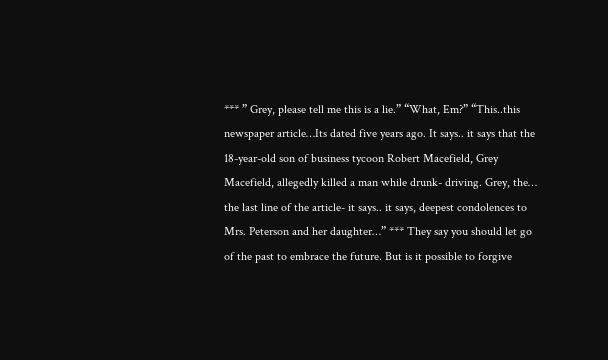*** ” Grey, please tell me this is a lie.” “What, Em?” “This..this newspaper article…Its dated five years ago. It says.. it says that the 18-year-old son of business tycoon Robert Macefield, Grey Macefield, allegedly killed a man while drunk- driving. Grey, the… the last line of the article- it says.. it says, deepest condolences to Mrs. Peterson and her daughter…” *** They say you should let go of the past to embrace the future. But is it possible to forgive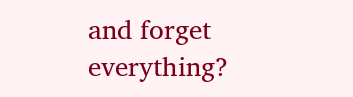and forget everything?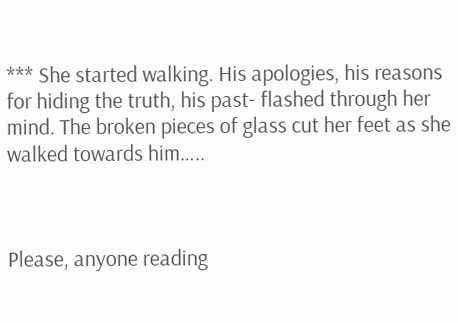*** She started walking. His apologies, his reasons for hiding the truth, his past- flashed through her mind. The broken pieces of glass cut her feet as she walked towards him…..



Please, anyone reading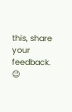this, share your feedback. 😉